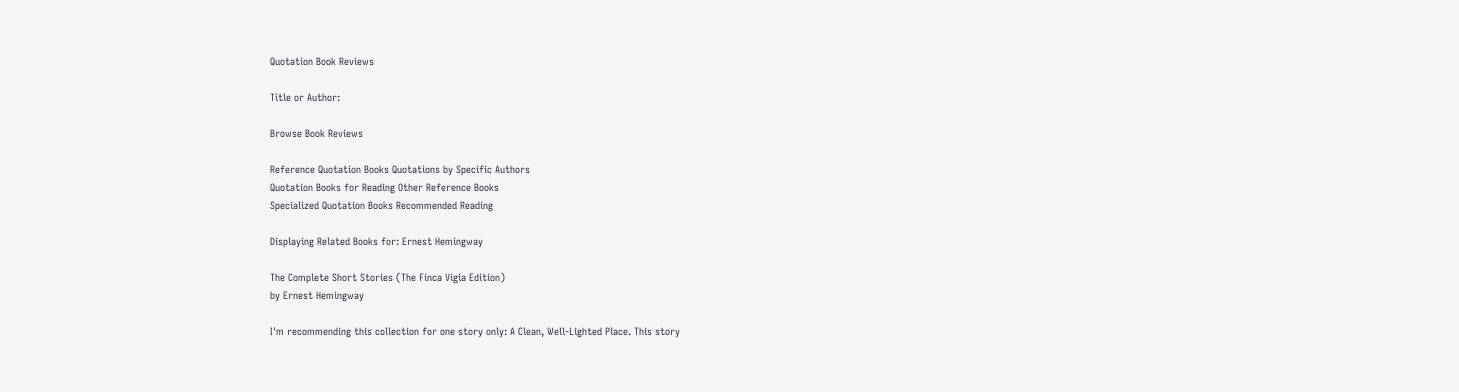Quotation Book Reviews

Title or Author:

Browse Book Reviews

Reference Quotation Books Quotations by Specific Authors
Quotation Books for Reading Other Reference Books
Specialized Quotation Books Recommended Reading

Displaying Related Books for: Ernest Hemingway

The Complete Short Stories (The Finca Vigia Edition)
by Ernest Hemingway

I'm recommending this collection for one story only: A Clean, Well-Lighted Place. This story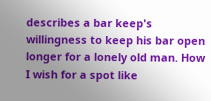describes a bar keep's willingness to keep his bar open longer for a lonely old man. How I wish for a spot like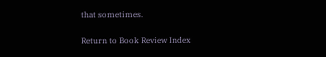that sometimes.

Return to Book Review Index